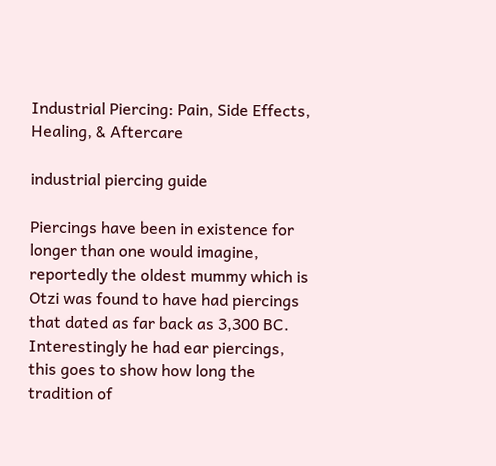Industrial Piercing: Pain, Side Effects, Healing, & Aftercare

industrial piercing guide

Piercings have been in existence for longer than one would imagine, reportedly the oldest mummy which is Otzi was found to have had piercings that dated as far back as 3,300 BC. Interestingly he had ear piercings, this goes to show how long the tradition of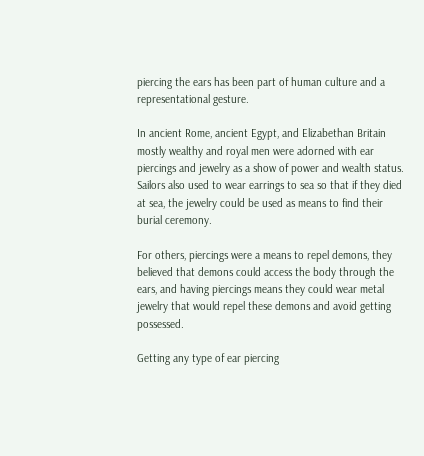piercing the ears has been part of human culture and a representational gesture.

In ancient Rome, ancient Egypt, and Elizabethan Britain mostly wealthy and royal men were adorned with ear piercings and jewelry as a show of power and wealth status. Sailors also used to wear earrings to sea so that if they died at sea, the jewelry could be used as means to find their burial ceremony.

For others, piercings were a means to repel demons, they believed that demons could access the body through the ears, and having piercings means they could wear metal jewelry that would repel these demons and avoid getting possessed.

Getting any type of ear piercing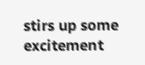stirs up some excitement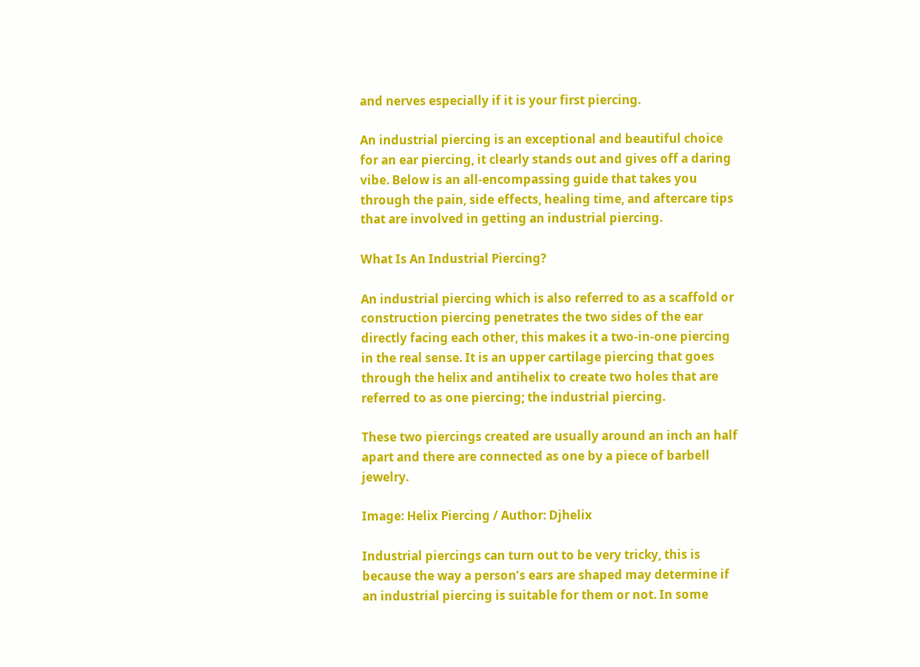and nerves especially if it is your first piercing.

An industrial piercing is an exceptional and beautiful choice for an ear piercing, it clearly stands out and gives off a daring vibe. Below is an all-encompassing guide that takes you through the pain, side effects, healing time, and aftercare tips that are involved in getting an industrial piercing.

What Is An Industrial Piercing?

An industrial piercing which is also referred to as a scaffold or construction piercing penetrates the two sides of the ear directly facing each other, this makes it a two-in-one piercing in the real sense. It is an upper cartilage piercing that goes through the helix and antihelix to create two holes that are referred to as one piercing; the industrial piercing.

These two piercings created are usually around an inch an half apart and there are connected as one by a piece of barbell jewelry.

Image: Helix Piercing / Author: Djhelix

Industrial piercings can turn out to be very tricky, this is because the way a person’s ears are shaped may determine if an industrial piercing is suitable for them or not. In some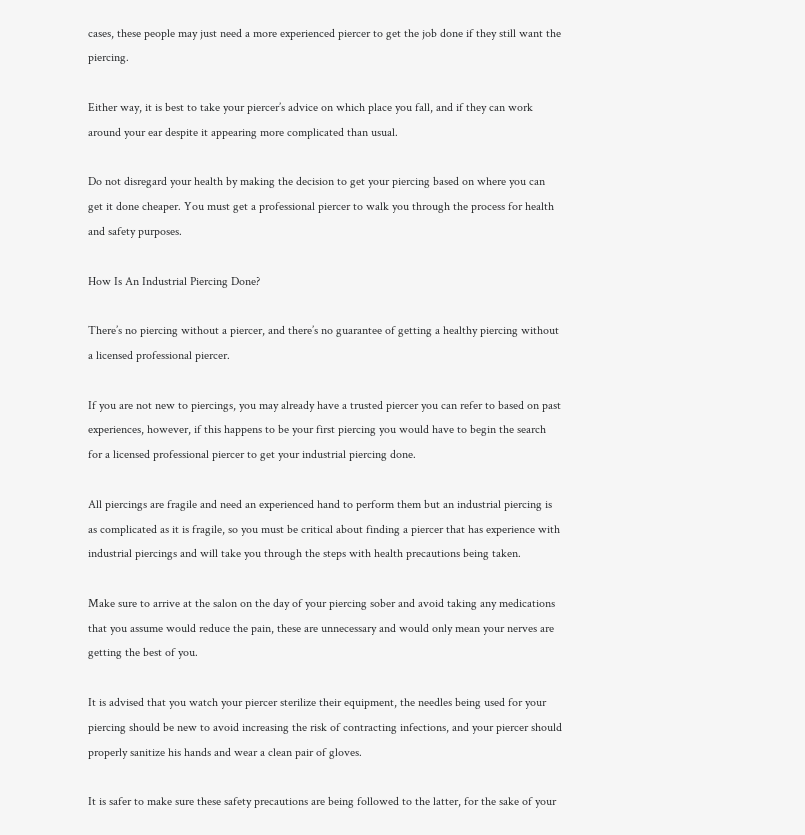cases, these people may just need a more experienced piercer to get the job done if they still want the piercing.

Either way, it is best to take your piercer’s advice on which place you fall, and if they can work around your ear despite it appearing more complicated than usual.

Do not disregard your health by making the decision to get your piercing based on where you can get it done cheaper. You must get a professional piercer to walk you through the process for health and safety purposes.

How Is An Industrial Piercing Done?

There’s no piercing without a piercer, and there’s no guarantee of getting a healthy piercing without a licensed professional piercer.

If you are not new to piercings, you may already have a trusted piercer you can refer to based on past experiences, however, if this happens to be your first piercing you would have to begin the search for a licensed professional piercer to get your industrial piercing done.

All piercings are fragile and need an experienced hand to perform them but an industrial piercing is as complicated as it is fragile, so you must be critical about finding a piercer that has experience with industrial piercings and will take you through the steps with health precautions being taken.

Make sure to arrive at the salon on the day of your piercing sober and avoid taking any medications that you assume would reduce the pain, these are unnecessary and would only mean your nerves are getting the best of you.

It is advised that you watch your piercer sterilize their equipment, the needles being used for your piercing should be new to avoid increasing the risk of contracting infections, and your piercer should properly sanitize his hands and wear a clean pair of gloves.

It is safer to make sure these safety precautions are being followed to the latter, for the sake of your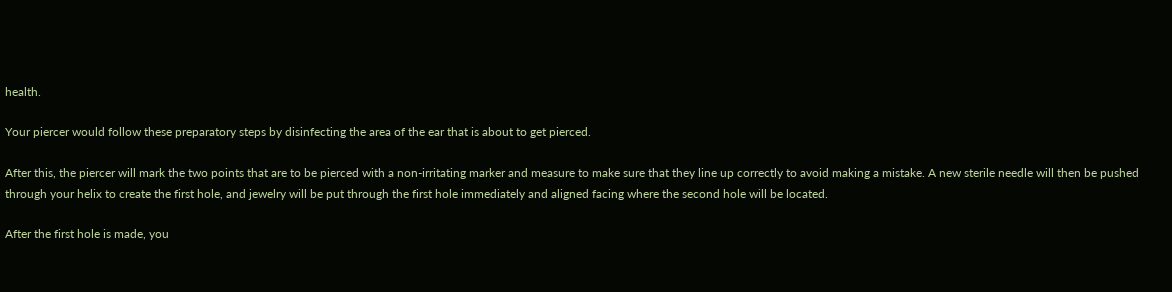health.

Your piercer would follow these preparatory steps by disinfecting the area of the ear that is about to get pierced.

After this, the piercer will mark the two points that are to be pierced with a non-irritating marker and measure to make sure that they line up correctly to avoid making a mistake. A new sterile needle will then be pushed through your helix to create the first hole, and jewelry will be put through the first hole immediately and aligned facing where the second hole will be located.

After the first hole is made, you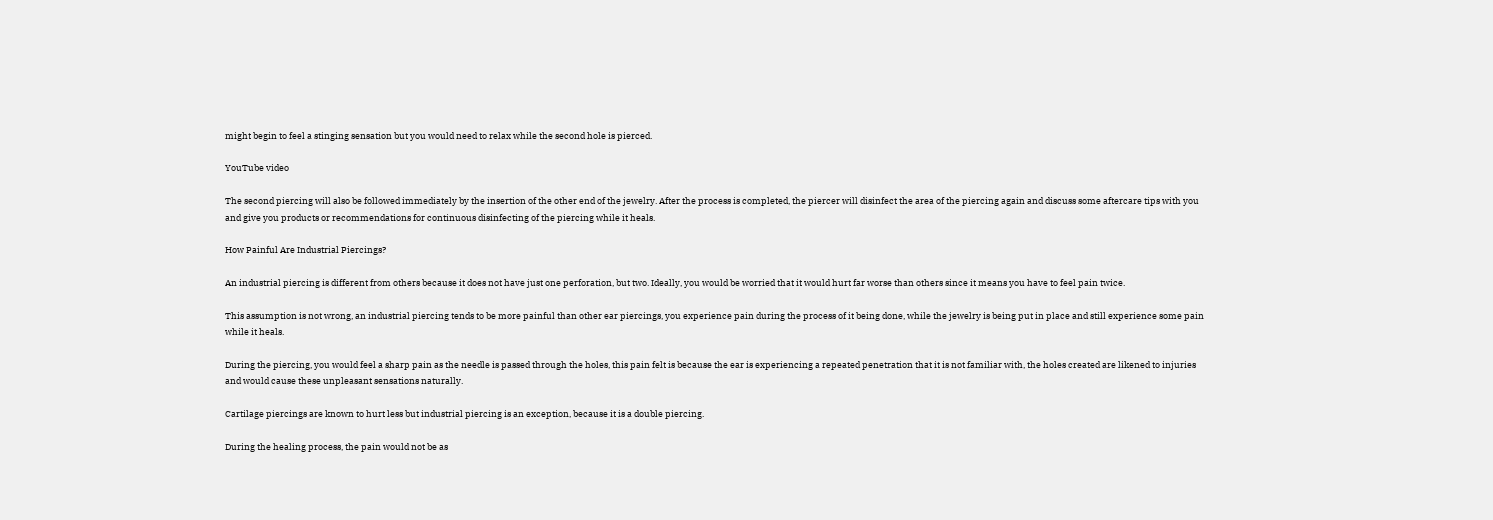might begin to feel a stinging sensation but you would need to relax while the second hole is pierced.

YouTube video

The second piercing will also be followed immediately by the insertion of the other end of the jewelry. After the process is completed, the piercer will disinfect the area of the piercing again and discuss some aftercare tips with you and give you products or recommendations for continuous disinfecting of the piercing while it heals.

How Painful Are Industrial Piercings?

An industrial piercing is different from others because it does not have just one perforation, but two. Ideally, you would be worried that it would hurt far worse than others since it means you have to feel pain twice.

This assumption is not wrong, an industrial piercing tends to be more painful than other ear piercings, you experience pain during the process of it being done, while the jewelry is being put in place and still experience some pain while it heals.

During the piercing, you would feel a sharp pain as the needle is passed through the holes, this pain felt is because the ear is experiencing a repeated penetration that it is not familiar with, the holes created are likened to injuries and would cause these unpleasant sensations naturally.

Cartilage piercings are known to hurt less but industrial piercing is an exception, because it is a double piercing.

During the healing process, the pain would not be as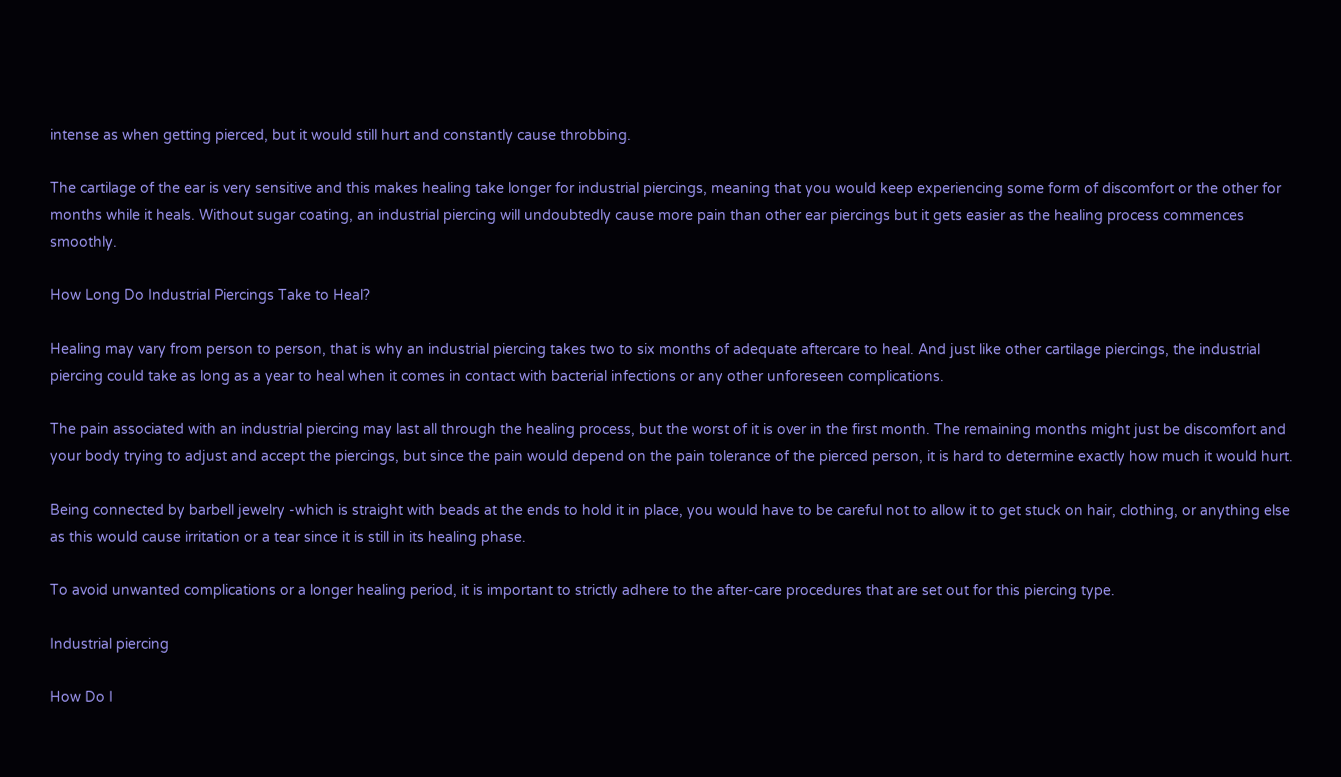intense as when getting pierced, but it would still hurt and constantly cause throbbing.

The cartilage of the ear is very sensitive and this makes healing take longer for industrial piercings, meaning that you would keep experiencing some form of discomfort or the other for months while it heals. Without sugar coating, an industrial piercing will undoubtedly cause more pain than other ear piercings but it gets easier as the healing process commences smoothly.

How Long Do Industrial Piercings Take to Heal?

Healing may vary from person to person, that is why an industrial piercing takes two to six months of adequate aftercare to heal. And just like other cartilage piercings, the industrial piercing could take as long as a year to heal when it comes in contact with bacterial infections or any other unforeseen complications.

The pain associated with an industrial piercing may last all through the healing process, but the worst of it is over in the first month. The remaining months might just be discomfort and your body trying to adjust and accept the piercings, but since the pain would depend on the pain tolerance of the pierced person, it is hard to determine exactly how much it would hurt.

Being connected by barbell jewelry -which is straight with beads at the ends to hold it in place, you would have to be careful not to allow it to get stuck on hair, clothing, or anything else as this would cause irritation or a tear since it is still in its healing phase.

To avoid unwanted complications or a longer healing period, it is important to strictly adhere to the after-care procedures that are set out for this piercing type.

Industrial piercing

How Do I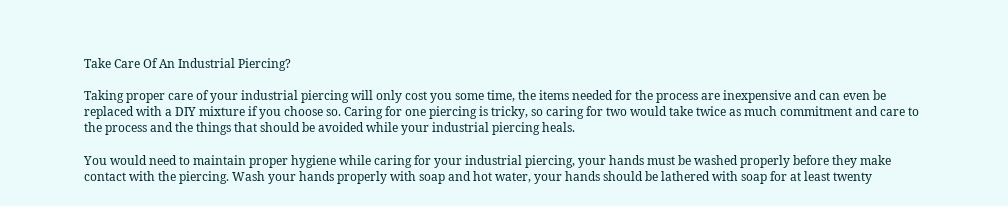Take Care Of An Industrial Piercing?

Taking proper care of your industrial piercing will only cost you some time, the items needed for the process are inexpensive and can even be replaced with a DIY mixture if you choose so. Caring for one piercing is tricky, so caring for two would take twice as much commitment and care to the process and the things that should be avoided while your industrial piercing heals.

You would need to maintain proper hygiene while caring for your industrial piercing, your hands must be washed properly before they make contact with the piercing. Wash your hands properly with soap and hot water, your hands should be lathered with soap for at least twenty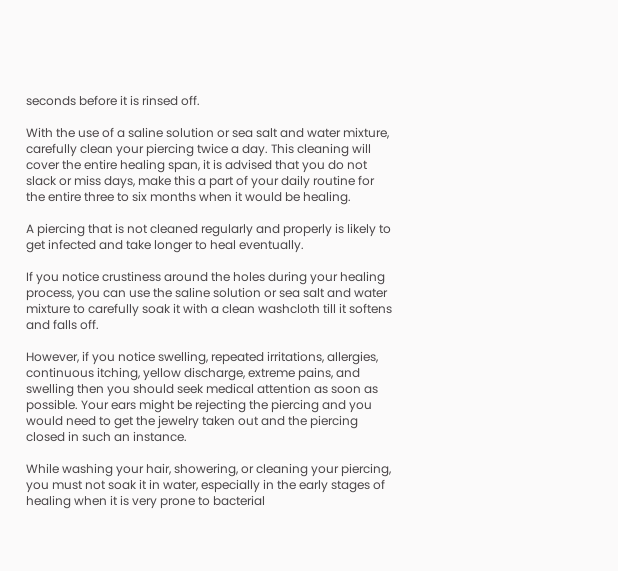seconds before it is rinsed off.

With the use of a saline solution or sea salt and water mixture, carefully clean your piercing twice a day. This cleaning will cover the entire healing span, it is advised that you do not slack or miss days, make this a part of your daily routine for the entire three to six months when it would be healing.

A piercing that is not cleaned regularly and properly is likely to get infected and take longer to heal eventually.

If you notice crustiness around the holes during your healing process, you can use the saline solution or sea salt and water mixture to carefully soak it with a clean washcloth till it softens and falls off.

However, if you notice swelling, repeated irritations, allergies, continuous itching, yellow discharge, extreme pains, and swelling then you should seek medical attention as soon as possible. Your ears might be rejecting the piercing and you would need to get the jewelry taken out and the piercing closed in such an instance.

While washing your hair, showering, or cleaning your piercing, you must not soak it in water, especially in the early stages of healing when it is very prone to bacterial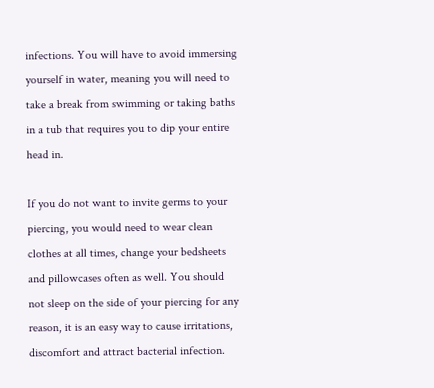infections. You will have to avoid immersing yourself in water, meaning you will need to take a break from swimming or taking baths in a tub that requires you to dip your entire head in.

If you do not want to invite germs to your piercing, you would need to wear clean clothes at all times, change your bedsheets and pillowcases often as well. You should not sleep on the side of your piercing for any reason, it is an easy way to cause irritations, discomfort and attract bacterial infection.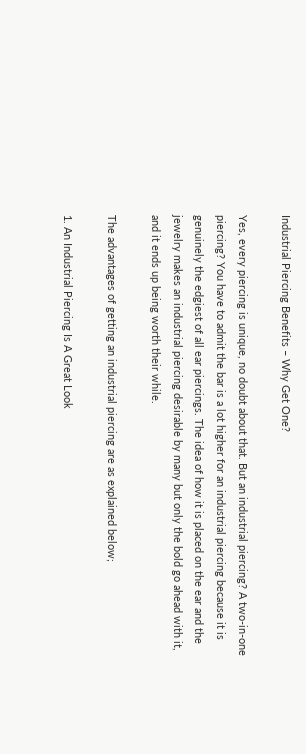Industrial Piercing Benefits – Why Get One?

Yes, every piercing is unique, no doubt about that. But an industrial piercing? A two-in-one piercing? You have to admit the bar is a lot higher for an industrial piercing because it is genuinely the edgiest of all ear piercings. The idea of how it is placed on the ear and the jewelry makes an industrial piercing desirable by many but only the bold go ahead with it, and it ends up being worth their while.

The advantages of getting an industrial piercing are as explained below;

1. An Industrial Piercing Is A Great Look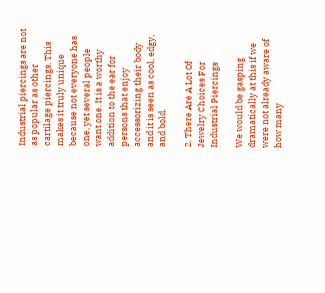Industrial piercings are not as popular as other cartilage piercings. This makes it truly unique because not everyone has one, yet several people want one. It is a worthy addition to the ear for persons that enjoy accessorizing their body and it is seen as cool, edgy, and bold.

2. There Are A Lot Of Jewelry Choices For Industrial Piercings

We would be gasping dramatically at this if we were not already aware of how many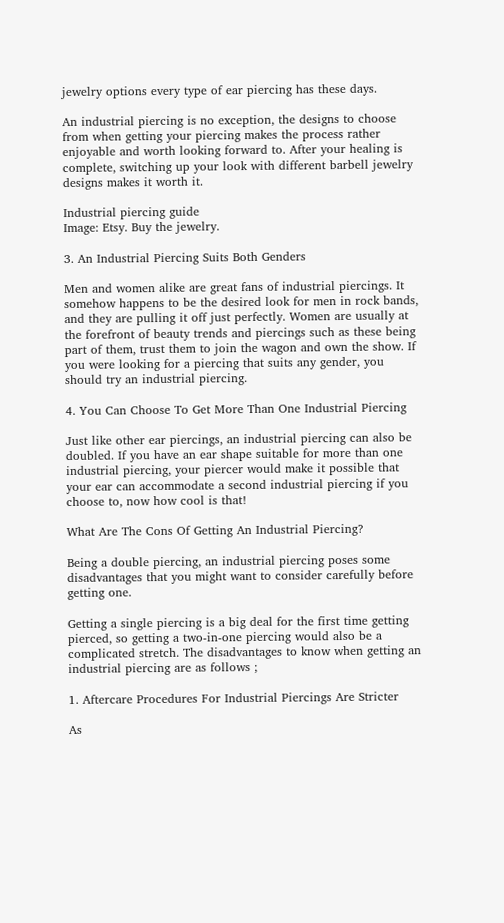jewelry options every type of ear piercing has these days.

An industrial piercing is no exception, the designs to choose from when getting your piercing makes the process rather enjoyable and worth looking forward to. After your healing is complete, switching up your look with different barbell jewelry designs makes it worth it.

Industrial piercing guide
Image: Etsy. Buy the jewelry.

3. An Industrial Piercing Suits Both Genders

Men and women alike are great fans of industrial piercings. It somehow happens to be the desired look for men in rock bands, and they are pulling it off just perfectly. Women are usually at the forefront of beauty trends and piercings such as these being part of them, trust them to join the wagon and own the show. If you were looking for a piercing that suits any gender, you should try an industrial piercing.

4. You Can Choose To Get More Than One Industrial Piercing

Just like other ear piercings, an industrial piercing can also be doubled. If you have an ear shape suitable for more than one industrial piercing, your piercer would make it possible that your ear can accommodate a second industrial piercing if you choose to, now how cool is that!

What Are The Cons Of Getting An Industrial Piercing?

Being a double piercing, an industrial piercing poses some disadvantages that you might want to consider carefully before getting one.

Getting a single piercing is a big deal for the first time getting pierced, so getting a two-in-one piercing would also be a complicated stretch. The disadvantages to know when getting an industrial piercing are as follows ;

1. Aftercare Procedures For Industrial Piercings Are Stricter

As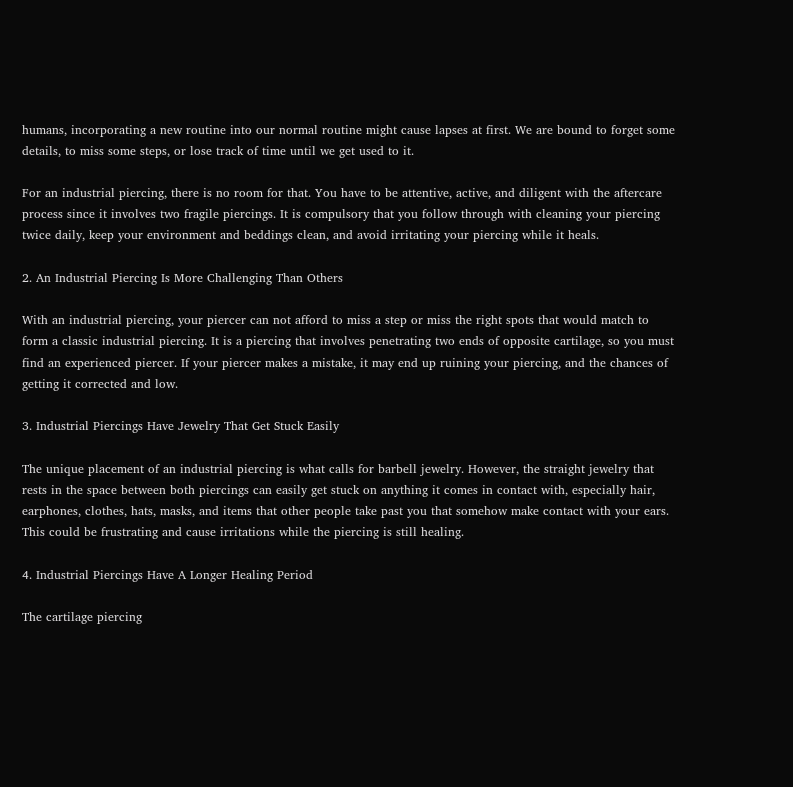humans, incorporating a new routine into our normal routine might cause lapses at first. We are bound to forget some details, to miss some steps, or lose track of time until we get used to it.

For an industrial piercing, there is no room for that. You have to be attentive, active, and diligent with the aftercare process since it involves two fragile piercings. It is compulsory that you follow through with cleaning your piercing twice daily, keep your environment and beddings clean, and avoid irritating your piercing while it heals.

2. An Industrial Piercing Is More Challenging Than Others

With an industrial piercing, your piercer can not afford to miss a step or miss the right spots that would match to form a classic industrial piercing. It is a piercing that involves penetrating two ends of opposite cartilage, so you must find an experienced piercer. If your piercer makes a mistake, it may end up ruining your piercing, and the chances of getting it corrected and low.

3. Industrial Piercings Have Jewelry That Get Stuck Easily

The unique placement of an industrial piercing is what calls for barbell jewelry. However, the straight jewelry that rests in the space between both piercings can easily get stuck on anything it comes in contact with, especially hair, earphones, clothes, hats, masks, and items that other people take past you that somehow make contact with your ears. This could be frustrating and cause irritations while the piercing is still healing.

4. Industrial Piercings Have A Longer Healing Period

The cartilage piercing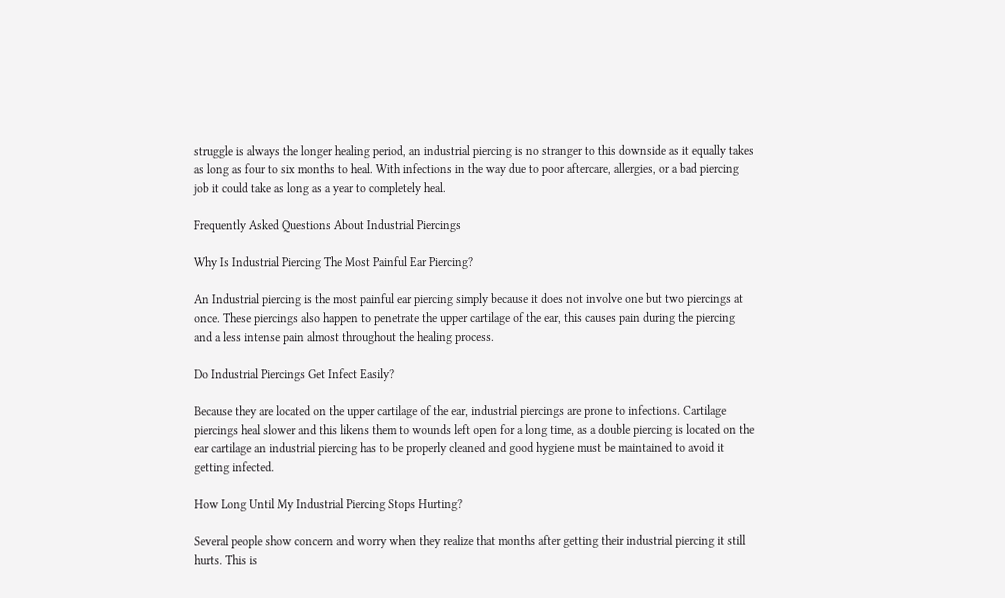struggle is always the longer healing period, an industrial piercing is no stranger to this downside as it equally takes as long as four to six months to heal. With infections in the way due to poor aftercare, allergies, or a bad piercing job it could take as long as a year to completely heal.

Frequently Asked Questions About Industrial Piercings

Why Is Industrial Piercing The Most Painful Ear Piercing?

An Industrial piercing is the most painful ear piercing simply because it does not involve one but two piercings at once. These piercings also happen to penetrate the upper cartilage of the ear, this causes pain during the piercing and a less intense pain almost throughout the healing process.

Do Industrial Piercings Get Infect Easily?

Because they are located on the upper cartilage of the ear, industrial piercings are prone to infections. Cartilage piercings heal slower and this likens them to wounds left open for a long time, as a double piercing is located on the ear cartilage an industrial piercing has to be properly cleaned and good hygiene must be maintained to avoid it getting infected.

How Long Until My Industrial Piercing Stops Hurting?

Several people show concern and worry when they realize that months after getting their industrial piercing it still hurts. This is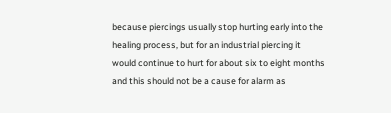because piercings usually stop hurting early into the healing process, but for an industrial piercing it would continue to hurt for about six to eight months and this should not be a cause for alarm as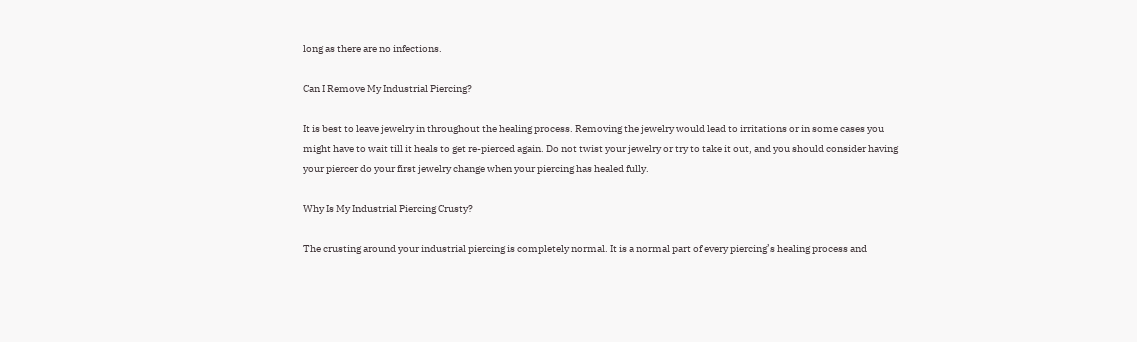long as there are no infections.

Can I Remove My Industrial Piercing?

It is best to leave jewelry in throughout the healing process. Removing the jewelry would lead to irritations or in some cases you might have to wait till it heals to get re-pierced again. Do not twist your jewelry or try to take it out, and you should consider having your piercer do your first jewelry change when your piercing has healed fully.

Why Is My Industrial Piercing Crusty?

The crusting around your industrial piercing is completely normal. It is a normal part of every piercing’s healing process and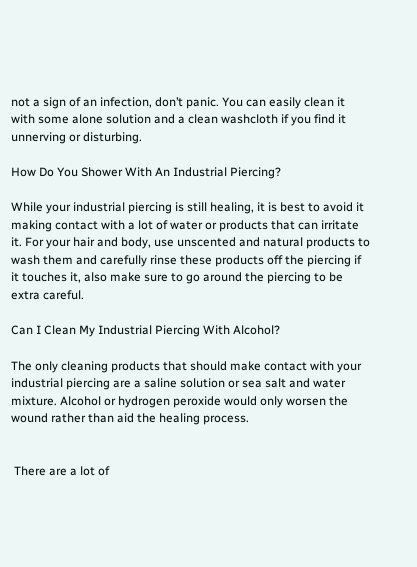not a sign of an infection, don’t panic. You can easily clean it with some alone solution and a clean washcloth if you find it unnerving or disturbing.

How Do You Shower With An Industrial Piercing?

While your industrial piercing is still healing, it is best to avoid it making contact with a lot of water or products that can irritate it. For your hair and body, use unscented and natural products to wash them and carefully rinse these products off the piercing if it touches it, also make sure to go around the piercing to be extra careful.

Can I Clean My Industrial Piercing With Alcohol?

The only cleaning products that should make contact with your industrial piercing are a saline solution or sea salt and water mixture. Alcohol or hydrogen peroxide would only worsen the wound rather than aid the healing process.


 There are a lot of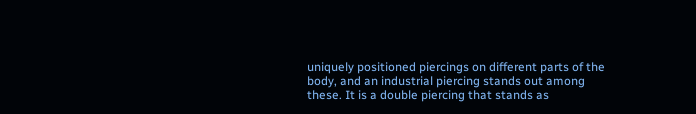uniquely positioned piercings on different parts of the body, and an industrial piercing stands out among these. It is a double piercing that stands as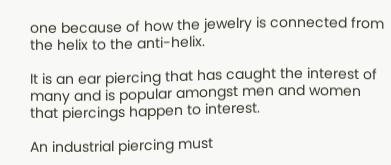one because of how the jewelry is connected from the helix to the anti-helix.

It is an ear piercing that has caught the interest of many and is popular amongst men and women that piercings happen to interest.

An industrial piercing must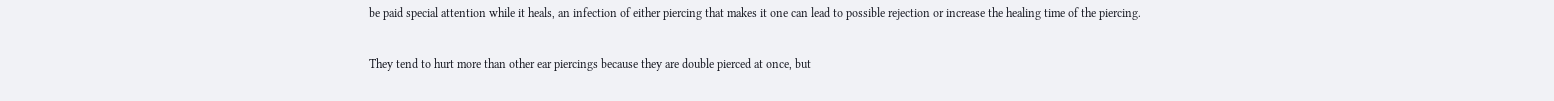be paid special attention while it heals, an infection of either piercing that makes it one can lead to possible rejection or increase the healing time of the piercing.

They tend to hurt more than other ear piercings because they are double pierced at once, but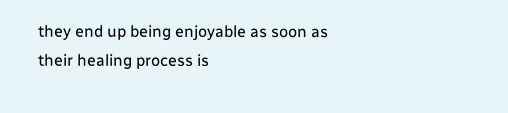they end up being enjoyable as soon as their healing process is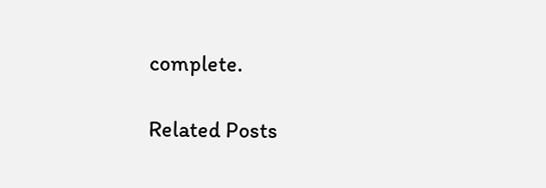complete.

Related Posts